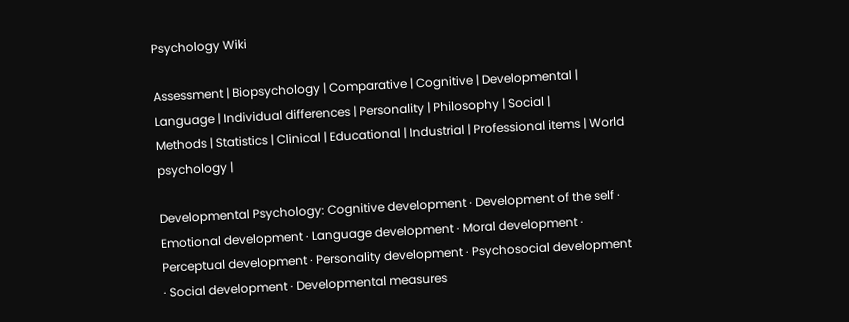Psychology Wiki

Assessment | Biopsychology | Comparative | Cognitive | Developmental | Language | Individual differences | Personality | Philosophy | Social |
Methods | Statistics | Clinical | Educational | Industrial | Professional items | World psychology |

Developmental Psychology: Cognitive development · Development of the self · Emotional development · Language development · Moral development · Perceptual development · Personality development · Psychosocial development · Social development · Developmental measures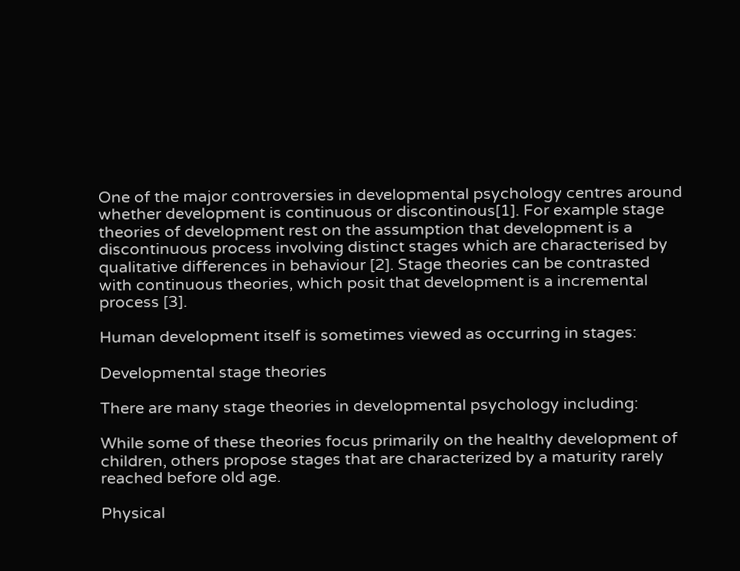One of the major controversies in developmental psychology centres around whether development is continuous or discontinous[1]. For example stage theories of development rest on the assumption that development is a discontinuous process involving distinct stages which are characterised by qualitative differences in behaviour [2]. Stage theories can be contrasted with continuous theories, which posit that development is a incremental process [3].

Human development itself is sometimes viewed as occurring in stages:

Developmental stage theories

There are many stage theories in developmental psychology including:

While some of these theories focus primarily on the healthy development of children, others propose stages that are characterized by a maturity rarely reached before old age.

Physical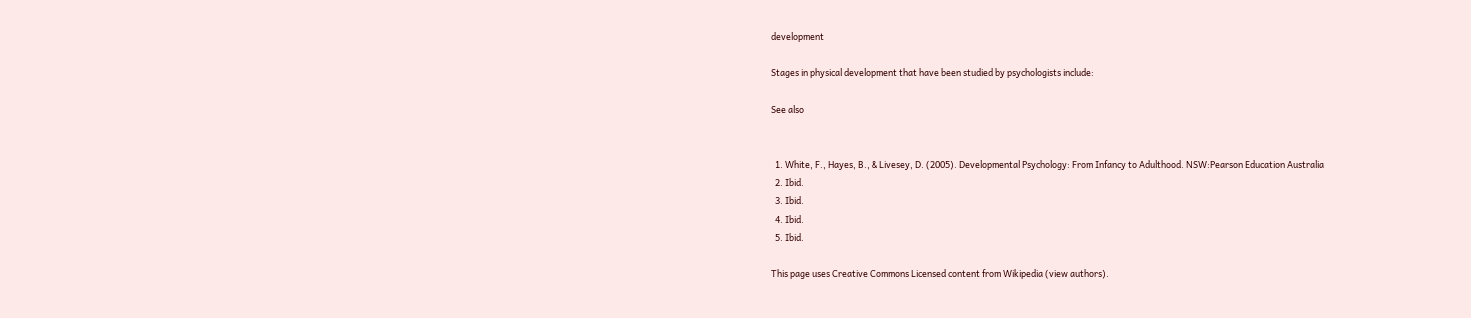development

Stages in physical development that have been studied by psychologists include:

See also


  1. White, F., Hayes, B., & Livesey, D. (2005). Developmental Psychology: From Infancy to Adulthood. NSW:Pearson Education Australia
  2. Ibid.
  3. Ibid.
  4. Ibid.
  5. Ibid.

This page uses Creative Commons Licensed content from Wikipedia (view authors).